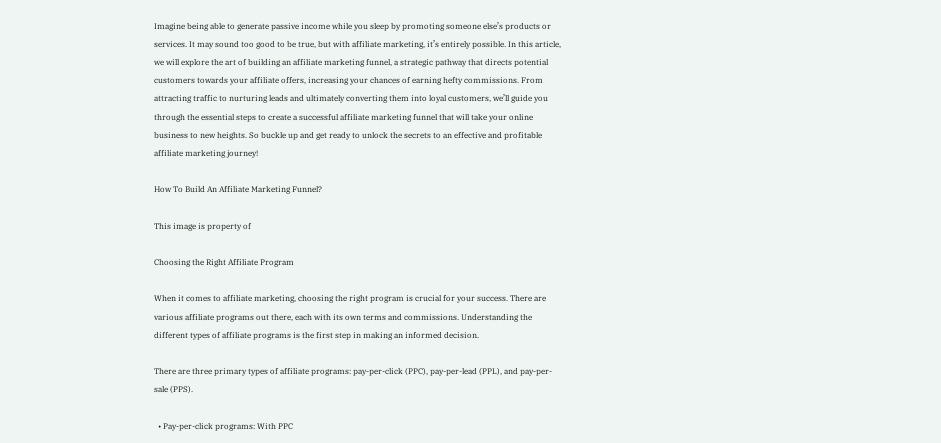Imagine being able to generate passive income while you sleep by promoting someone else’s products or services. It may sound too good to be true, but with affiliate marketing, it’s entirely possible. In this article, we will explore the art of building an affiliate marketing funnel, a strategic pathway that directs potential customers towards your affiliate offers, increasing your chances of earning hefty commissions. From attracting traffic to nurturing leads and ultimately converting them into loyal customers, we’ll guide you through the essential steps to create a successful affiliate marketing funnel that will take your online business to new heights. So buckle up and get ready to unlock the secrets to an effective and profitable affiliate marketing journey!

How To Build An Affiliate Marketing Funnel?

This image is property of

Choosing the Right Affiliate Program

When it comes to affiliate marketing, choosing the right program is crucial for your success. There are various affiliate programs out there, each with its own terms and commissions. Understanding the different types of affiliate programs is the first step in making an informed decision.

There are three primary types of affiliate programs: pay-per-click (PPC), pay-per-lead (PPL), and pay-per-sale (PPS).

  • Pay-per-click programs: With PPC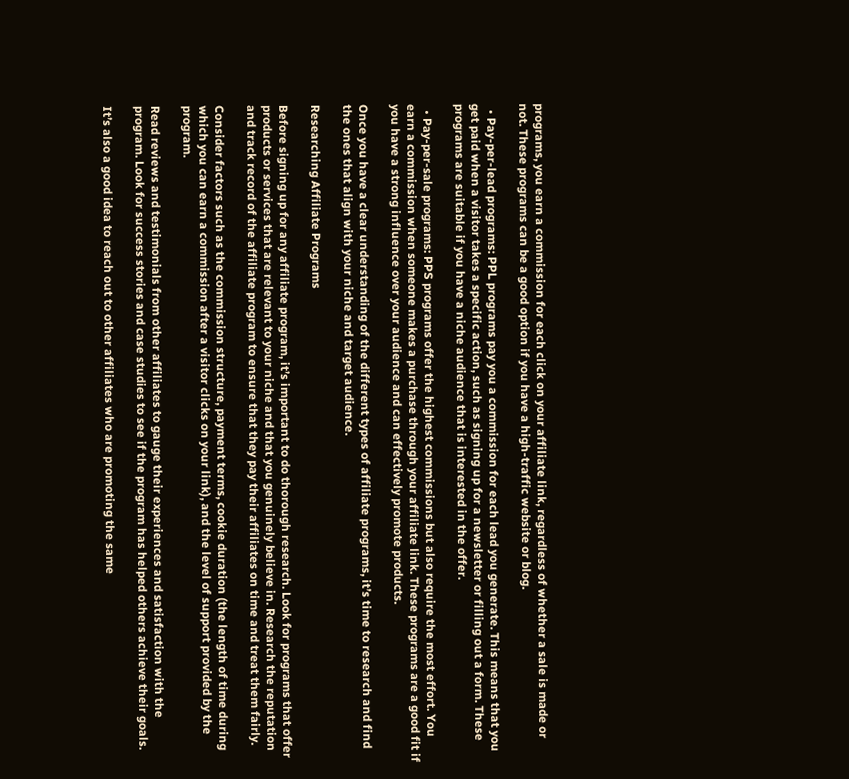programs, you earn a commission for each click on your affiliate link, regardless of whether a sale is made or not. These programs can be a good option if you have a high-traffic website or blog.

  • Pay-per-lead programs: PPL programs pay you a commission for each lead you generate. This means that you get paid when a visitor takes a specific action, such as signing up for a newsletter or filling out a form. These programs are suitable if you have a niche audience that is interested in the offer.

  • Pay-per-sale programs: PPS programs offer the highest commissions but also require the most effort. You earn a commission when someone makes a purchase through your affiliate link. These programs are a good fit if you have a strong influence over your audience and can effectively promote products.

Once you have a clear understanding of the different types of affiliate programs, it’s time to research and find the ones that align with your niche and target audience.

Researching Affiliate Programs

Before signing up for any affiliate program, it’s important to do thorough research. Look for programs that offer products or services that are relevant to your niche and that you genuinely believe in. Research the reputation and track record of the affiliate program to ensure that they pay their affiliates on time and treat them fairly.

Consider factors such as the commission structure, payment terms, cookie duration (the length of time during which you can earn a commission after a visitor clicks on your link), and the level of support provided by the program.

Read reviews and testimonials from other affiliates to gauge their experiences and satisfaction with the program. Look for success stories and case studies to see if the program has helped others achieve their goals.

It’s also a good idea to reach out to other affiliates who are promoting the same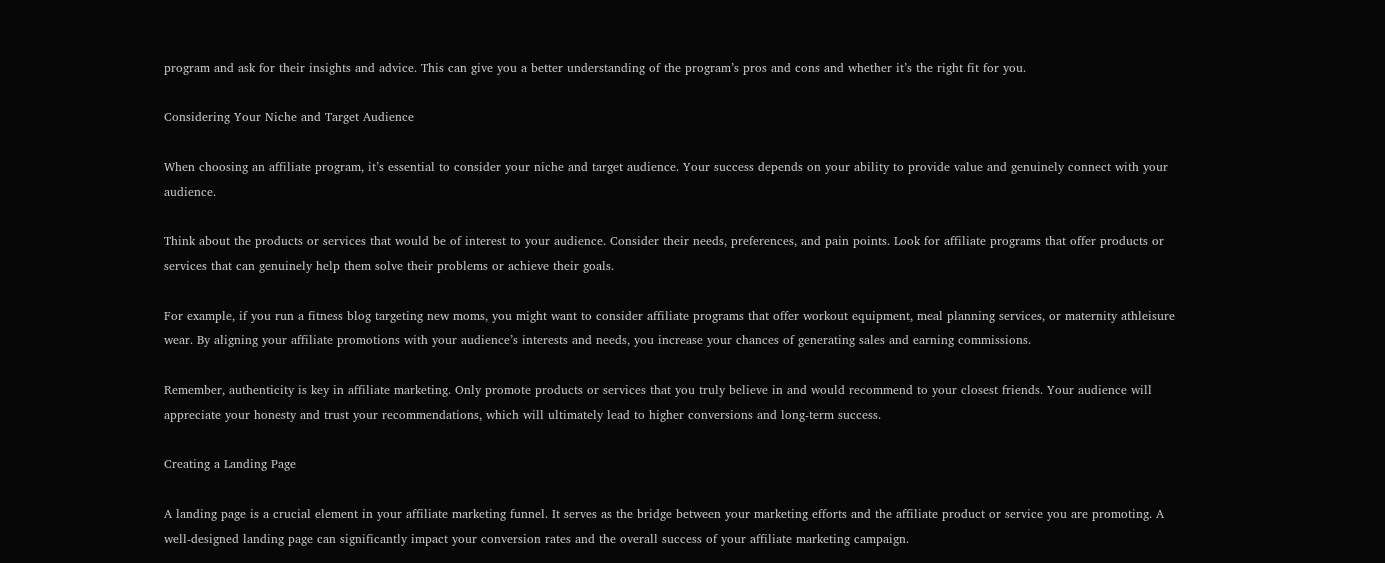program and ask for their insights and advice. This can give you a better understanding of the program’s pros and cons and whether it’s the right fit for you.

Considering Your Niche and Target Audience

When choosing an affiliate program, it’s essential to consider your niche and target audience. Your success depends on your ability to provide value and genuinely connect with your audience.

Think about the products or services that would be of interest to your audience. Consider their needs, preferences, and pain points. Look for affiliate programs that offer products or services that can genuinely help them solve their problems or achieve their goals.

For example, if you run a fitness blog targeting new moms, you might want to consider affiliate programs that offer workout equipment, meal planning services, or maternity athleisure wear. By aligning your affiliate promotions with your audience’s interests and needs, you increase your chances of generating sales and earning commissions.

Remember, authenticity is key in affiliate marketing. Only promote products or services that you truly believe in and would recommend to your closest friends. Your audience will appreciate your honesty and trust your recommendations, which will ultimately lead to higher conversions and long-term success.

Creating a Landing Page

A landing page is a crucial element in your affiliate marketing funnel. It serves as the bridge between your marketing efforts and the affiliate product or service you are promoting. A well-designed landing page can significantly impact your conversion rates and the overall success of your affiliate marketing campaign.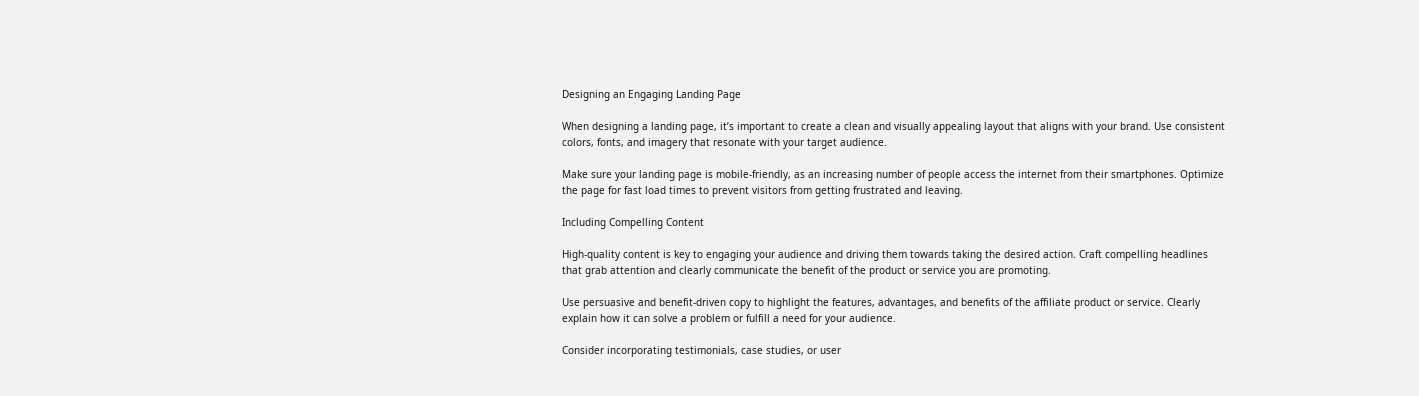Designing an Engaging Landing Page

When designing a landing page, it’s important to create a clean and visually appealing layout that aligns with your brand. Use consistent colors, fonts, and imagery that resonate with your target audience.

Make sure your landing page is mobile-friendly, as an increasing number of people access the internet from their smartphones. Optimize the page for fast load times to prevent visitors from getting frustrated and leaving.

Including Compelling Content

High-quality content is key to engaging your audience and driving them towards taking the desired action. Craft compelling headlines that grab attention and clearly communicate the benefit of the product or service you are promoting.

Use persuasive and benefit-driven copy to highlight the features, advantages, and benefits of the affiliate product or service. Clearly explain how it can solve a problem or fulfill a need for your audience.

Consider incorporating testimonials, case studies, or user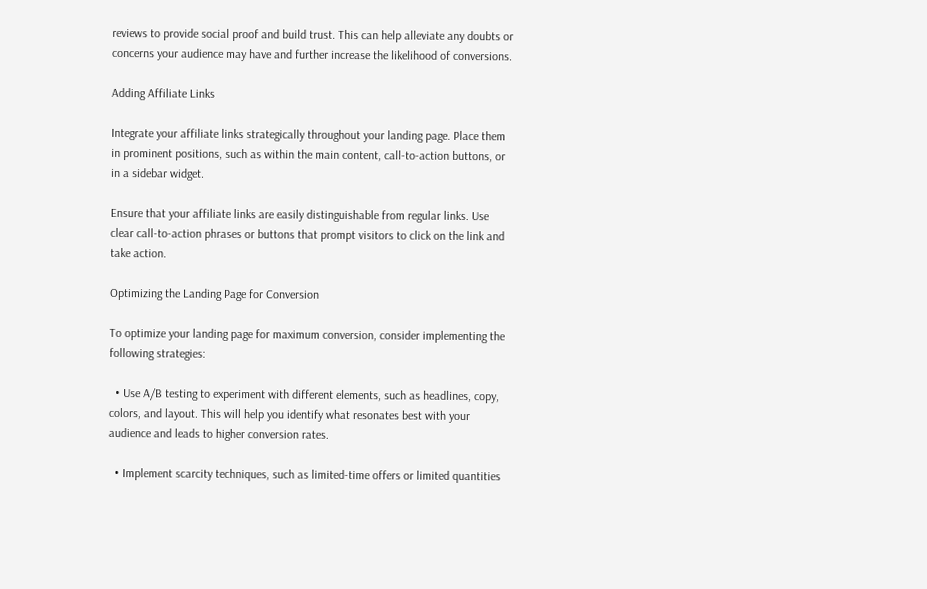reviews to provide social proof and build trust. This can help alleviate any doubts or concerns your audience may have and further increase the likelihood of conversions.

Adding Affiliate Links

Integrate your affiliate links strategically throughout your landing page. Place them in prominent positions, such as within the main content, call-to-action buttons, or in a sidebar widget.

Ensure that your affiliate links are easily distinguishable from regular links. Use clear call-to-action phrases or buttons that prompt visitors to click on the link and take action.

Optimizing the Landing Page for Conversion

To optimize your landing page for maximum conversion, consider implementing the following strategies:

  • Use A/B testing to experiment with different elements, such as headlines, copy, colors, and layout. This will help you identify what resonates best with your audience and leads to higher conversion rates.

  • Implement scarcity techniques, such as limited-time offers or limited quantities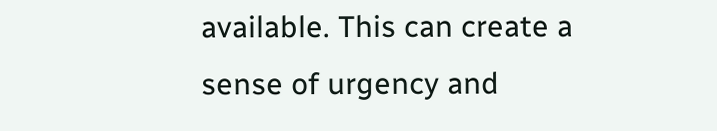available. This can create a sense of urgency and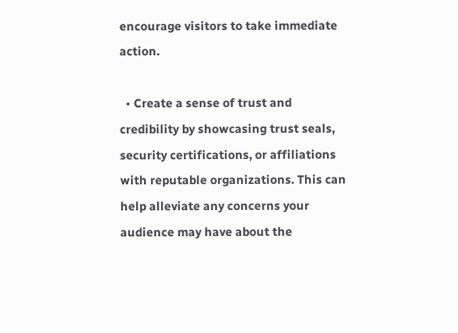encourage visitors to take immediate action.

  • Create a sense of trust and credibility by showcasing trust seals, security certifications, or affiliations with reputable organizations. This can help alleviate any concerns your audience may have about the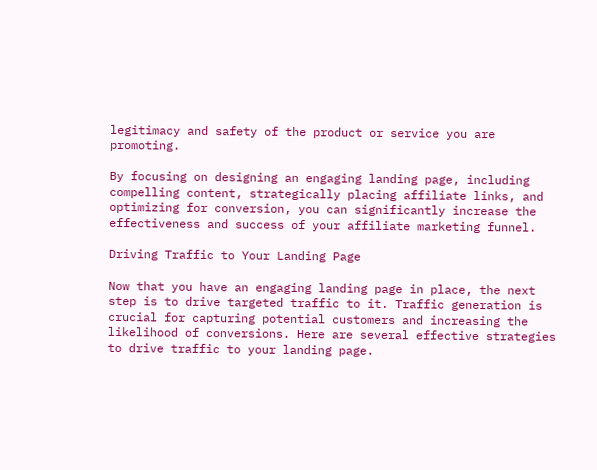legitimacy and safety of the product or service you are promoting.

By focusing on designing an engaging landing page, including compelling content, strategically placing affiliate links, and optimizing for conversion, you can significantly increase the effectiveness and success of your affiliate marketing funnel.

Driving Traffic to Your Landing Page

Now that you have an engaging landing page in place, the next step is to drive targeted traffic to it. Traffic generation is crucial for capturing potential customers and increasing the likelihood of conversions. Here are several effective strategies to drive traffic to your landing page.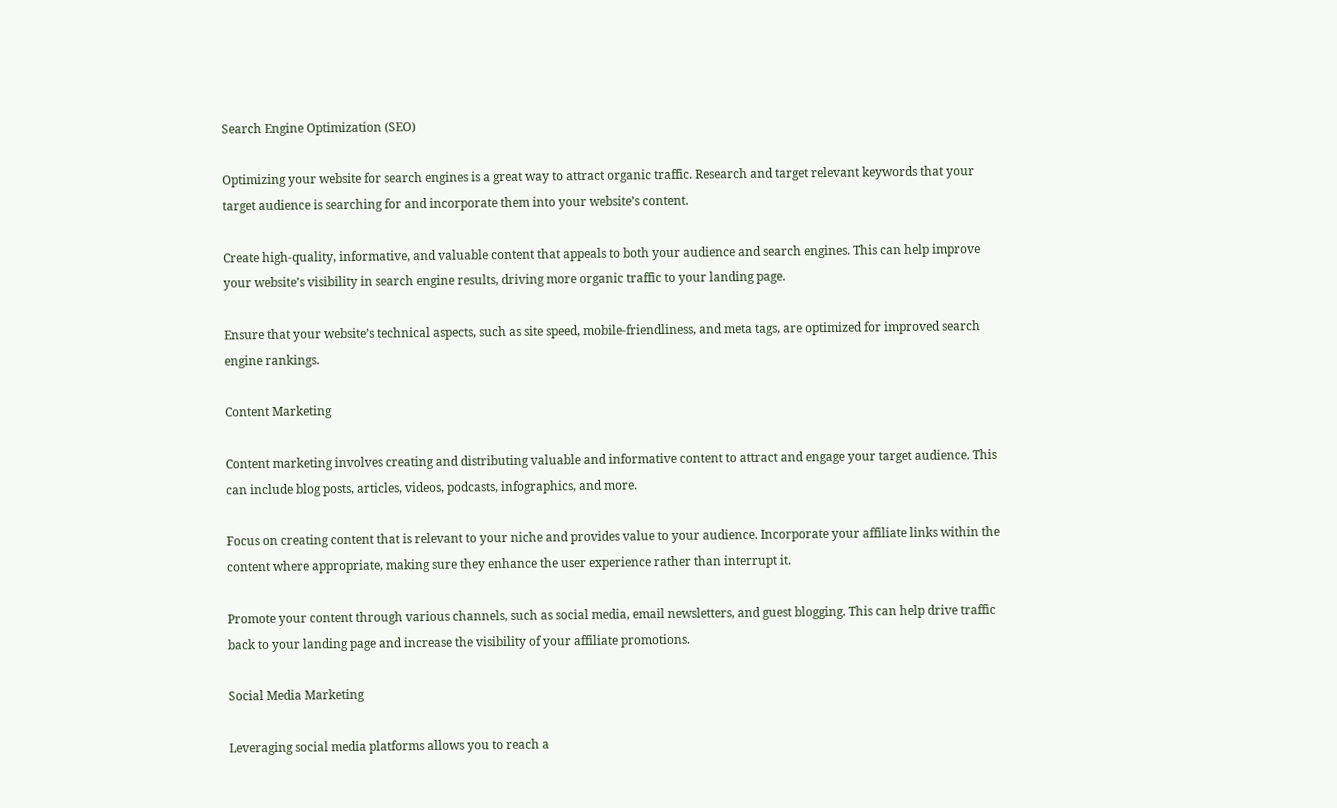Search Engine Optimization (SEO)

Optimizing your website for search engines is a great way to attract organic traffic. Research and target relevant keywords that your target audience is searching for and incorporate them into your website’s content.

Create high-quality, informative, and valuable content that appeals to both your audience and search engines. This can help improve your website’s visibility in search engine results, driving more organic traffic to your landing page.

Ensure that your website’s technical aspects, such as site speed, mobile-friendliness, and meta tags, are optimized for improved search engine rankings.

Content Marketing

Content marketing involves creating and distributing valuable and informative content to attract and engage your target audience. This can include blog posts, articles, videos, podcasts, infographics, and more.

Focus on creating content that is relevant to your niche and provides value to your audience. Incorporate your affiliate links within the content where appropriate, making sure they enhance the user experience rather than interrupt it.

Promote your content through various channels, such as social media, email newsletters, and guest blogging. This can help drive traffic back to your landing page and increase the visibility of your affiliate promotions.

Social Media Marketing

Leveraging social media platforms allows you to reach a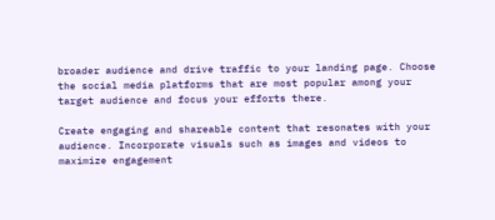broader audience and drive traffic to your landing page. Choose the social media platforms that are most popular among your target audience and focus your efforts there.

Create engaging and shareable content that resonates with your audience. Incorporate visuals such as images and videos to maximize engagement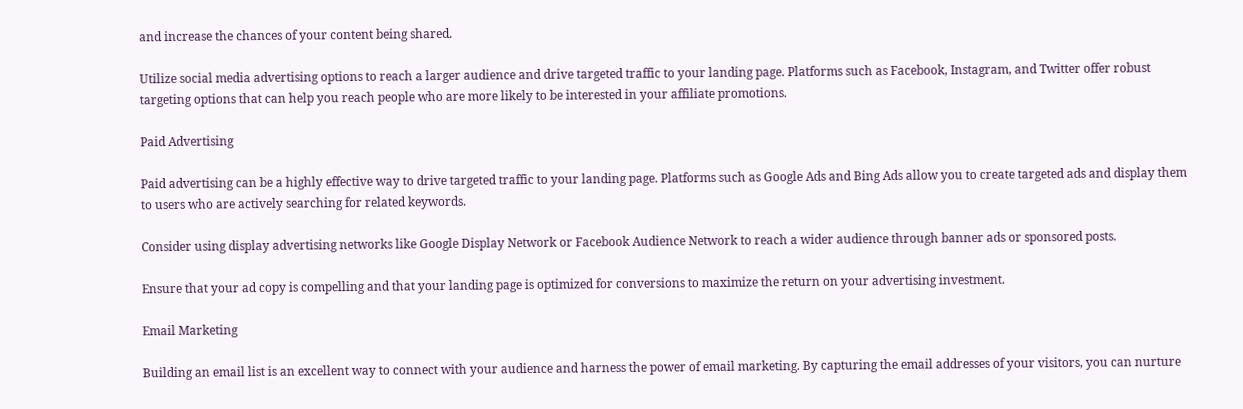and increase the chances of your content being shared.

Utilize social media advertising options to reach a larger audience and drive targeted traffic to your landing page. Platforms such as Facebook, Instagram, and Twitter offer robust targeting options that can help you reach people who are more likely to be interested in your affiliate promotions.

Paid Advertising

Paid advertising can be a highly effective way to drive targeted traffic to your landing page. Platforms such as Google Ads and Bing Ads allow you to create targeted ads and display them to users who are actively searching for related keywords.

Consider using display advertising networks like Google Display Network or Facebook Audience Network to reach a wider audience through banner ads or sponsored posts.

Ensure that your ad copy is compelling and that your landing page is optimized for conversions to maximize the return on your advertising investment.

Email Marketing

Building an email list is an excellent way to connect with your audience and harness the power of email marketing. By capturing the email addresses of your visitors, you can nurture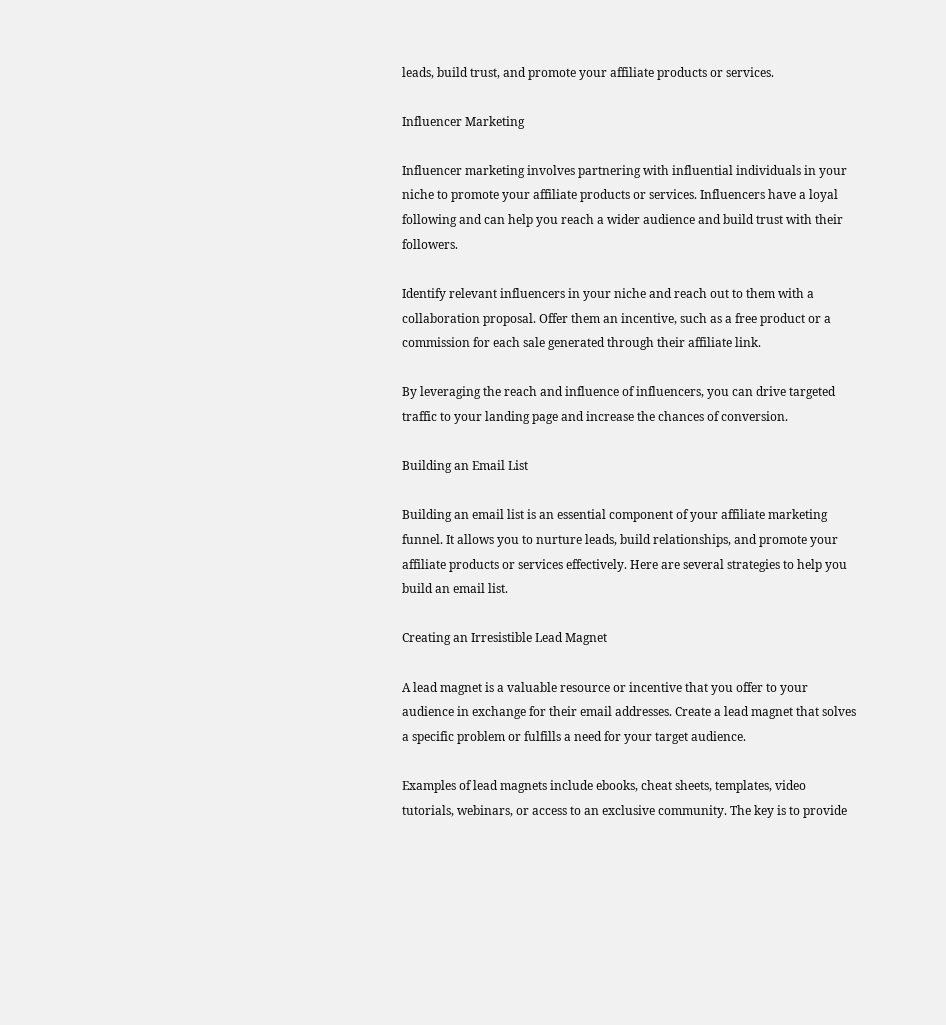leads, build trust, and promote your affiliate products or services.

Influencer Marketing

Influencer marketing involves partnering with influential individuals in your niche to promote your affiliate products or services. Influencers have a loyal following and can help you reach a wider audience and build trust with their followers.

Identify relevant influencers in your niche and reach out to them with a collaboration proposal. Offer them an incentive, such as a free product or a commission for each sale generated through their affiliate link.

By leveraging the reach and influence of influencers, you can drive targeted traffic to your landing page and increase the chances of conversion.

Building an Email List

Building an email list is an essential component of your affiliate marketing funnel. It allows you to nurture leads, build relationships, and promote your affiliate products or services effectively. Here are several strategies to help you build an email list.

Creating an Irresistible Lead Magnet

A lead magnet is a valuable resource or incentive that you offer to your audience in exchange for their email addresses. Create a lead magnet that solves a specific problem or fulfills a need for your target audience.

Examples of lead magnets include ebooks, cheat sheets, templates, video tutorials, webinars, or access to an exclusive community. The key is to provide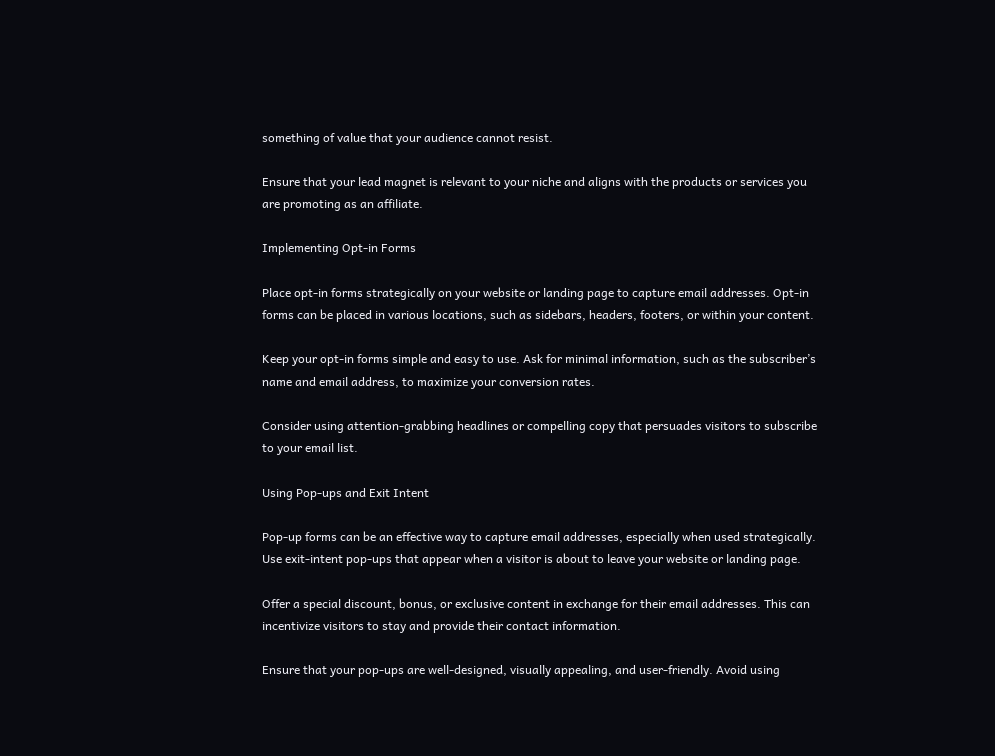something of value that your audience cannot resist.

Ensure that your lead magnet is relevant to your niche and aligns with the products or services you are promoting as an affiliate.

Implementing Opt-in Forms

Place opt-in forms strategically on your website or landing page to capture email addresses. Opt-in forms can be placed in various locations, such as sidebars, headers, footers, or within your content.

Keep your opt-in forms simple and easy to use. Ask for minimal information, such as the subscriber’s name and email address, to maximize your conversion rates.

Consider using attention-grabbing headlines or compelling copy that persuades visitors to subscribe to your email list.

Using Pop-ups and Exit Intent

Pop-up forms can be an effective way to capture email addresses, especially when used strategically. Use exit-intent pop-ups that appear when a visitor is about to leave your website or landing page.

Offer a special discount, bonus, or exclusive content in exchange for their email addresses. This can incentivize visitors to stay and provide their contact information.

Ensure that your pop-ups are well-designed, visually appealing, and user-friendly. Avoid using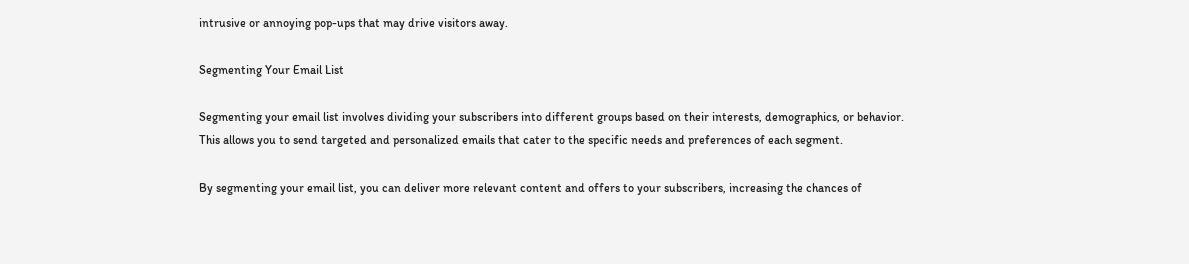intrusive or annoying pop-ups that may drive visitors away.

Segmenting Your Email List

Segmenting your email list involves dividing your subscribers into different groups based on their interests, demographics, or behavior. This allows you to send targeted and personalized emails that cater to the specific needs and preferences of each segment.

By segmenting your email list, you can deliver more relevant content and offers to your subscribers, increasing the chances of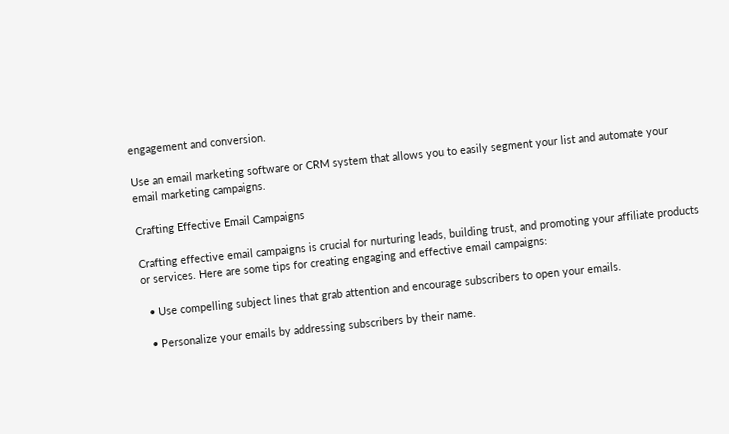engagement and conversion.

Use an email marketing software or CRM system that allows you to easily segment your list and automate your email marketing campaigns.

Crafting Effective Email Campaigns

Crafting effective email campaigns is crucial for nurturing leads, building trust, and promoting your affiliate products or services. Here are some tips for creating engaging and effective email campaigns:

  • Use compelling subject lines that grab attention and encourage subscribers to open your emails.

  • Personalize your emails by addressing subscribers by their name.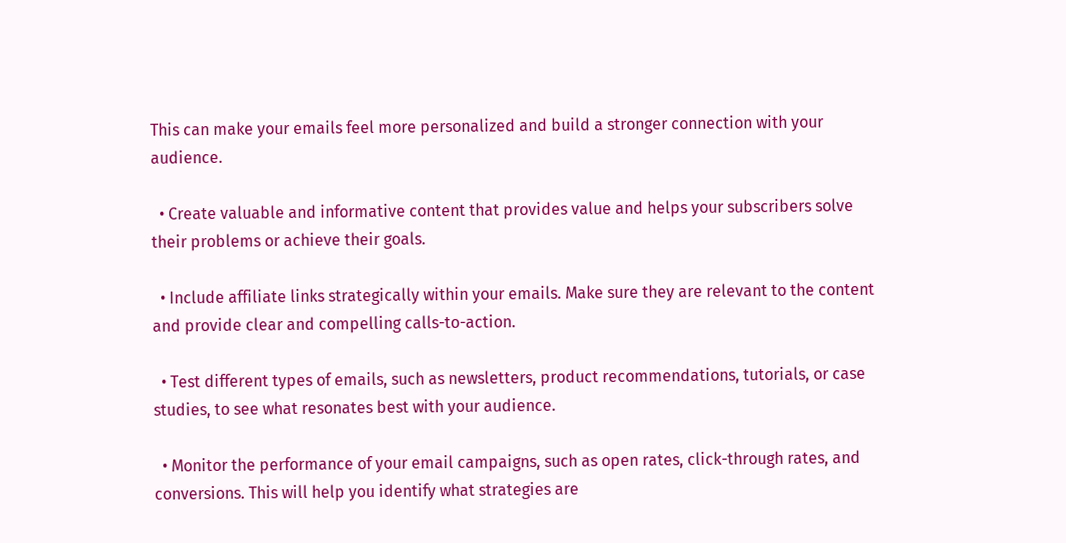This can make your emails feel more personalized and build a stronger connection with your audience.

  • Create valuable and informative content that provides value and helps your subscribers solve their problems or achieve their goals.

  • Include affiliate links strategically within your emails. Make sure they are relevant to the content and provide clear and compelling calls-to-action.

  • Test different types of emails, such as newsletters, product recommendations, tutorials, or case studies, to see what resonates best with your audience.

  • Monitor the performance of your email campaigns, such as open rates, click-through rates, and conversions. This will help you identify what strategies are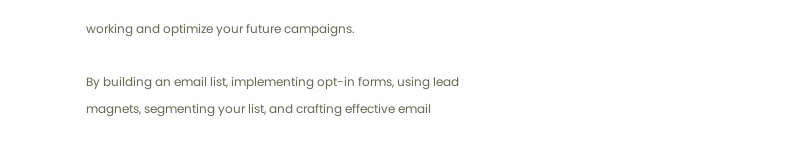working and optimize your future campaigns.

By building an email list, implementing opt-in forms, using lead magnets, segmenting your list, and crafting effective email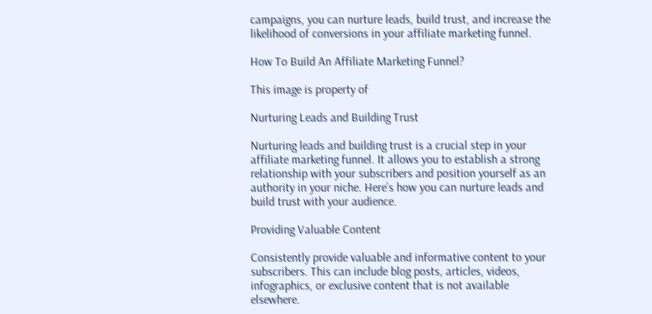campaigns, you can nurture leads, build trust, and increase the likelihood of conversions in your affiliate marketing funnel.

How To Build An Affiliate Marketing Funnel?

This image is property of

Nurturing Leads and Building Trust

Nurturing leads and building trust is a crucial step in your affiliate marketing funnel. It allows you to establish a strong relationship with your subscribers and position yourself as an authority in your niche. Here’s how you can nurture leads and build trust with your audience.

Providing Valuable Content

Consistently provide valuable and informative content to your subscribers. This can include blog posts, articles, videos, infographics, or exclusive content that is not available elsewhere.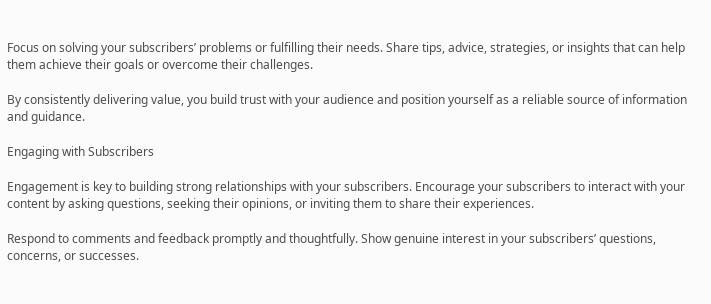Focus on solving your subscribers’ problems or fulfilling their needs. Share tips, advice, strategies, or insights that can help them achieve their goals or overcome their challenges.

By consistently delivering value, you build trust with your audience and position yourself as a reliable source of information and guidance.

Engaging with Subscribers

Engagement is key to building strong relationships with your subscribers. Encourage your subscribers to interact with your content by asking questions, seeking their opinions, or inviting them to share their experiences.

Respond to comments and feedback promptly and thoughtfully. Show genuine interest in your subscribers’ questions, concerns, or successes.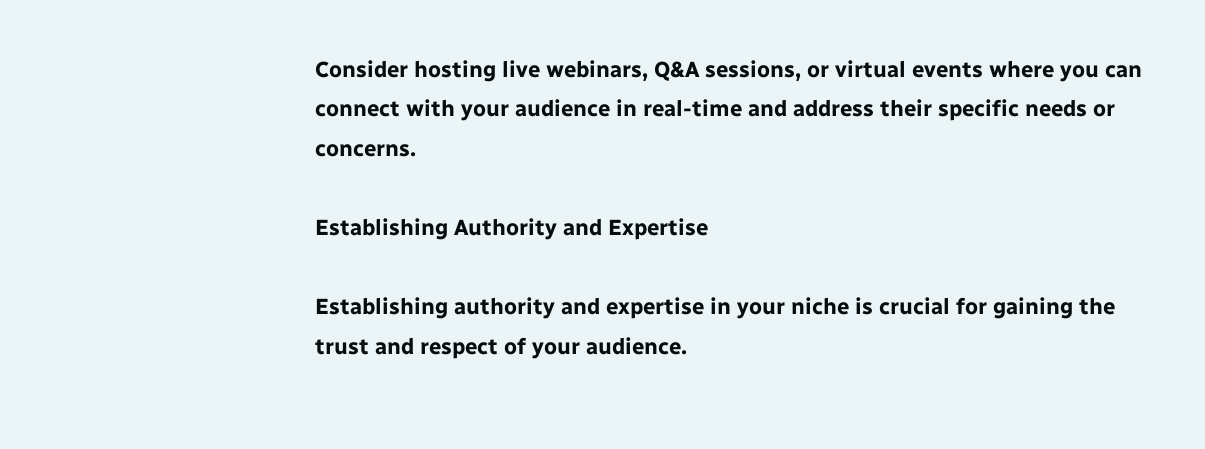Consider hosting live webinars, Q&A sessions, or virtual events where you can connect with your audience in real-time and address their specific needs or concerns.

Establishing Authority and Expertise

Establishing authority and expertise in your niche is crucial for gaining the trust and respect of your audience.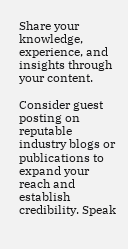Share your knowledge, experience, and insights through your content.

Consider guest posting on reputable industry blogs or publications to expand your reach and establish credibility. Speak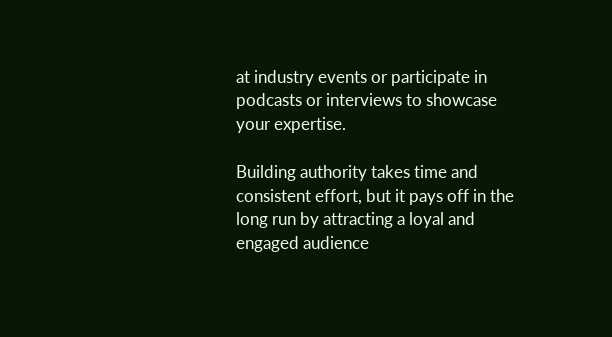at industry events or participate in podcasts or interviews to showcase your expertise.

Building authority takes time and consistent effort, but it pays off in the long run by attracting a loyal and engaged audience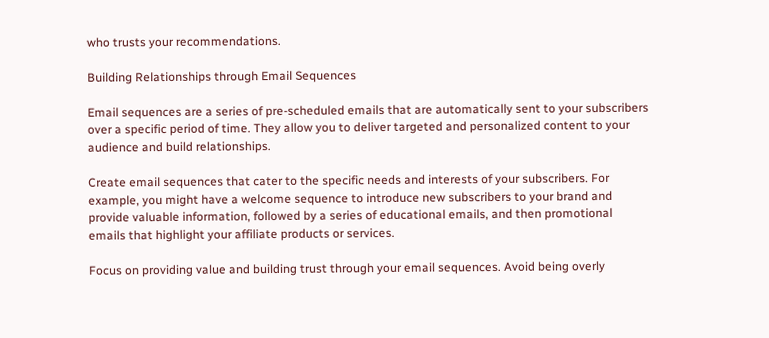who trusts your recommendations.

Building Relationships through Email Sequences

Email sequences are a series of pre-scheduled emails that are automatically sent to your subscribers over a specific period of time. They allow you to deliver targeted and personalized content to your audience and build relationships.

Create email sequences that cater to the specific needs and interests of your subscribers. For example, you might have a welcome sequence to introduce new subscribers to your brand and provide valuable information, followed by a series of educational emails, and then promotional emails that highlight your affiliate products or services.

Focus on providing value and building trust through your email sequences. Avoid being overly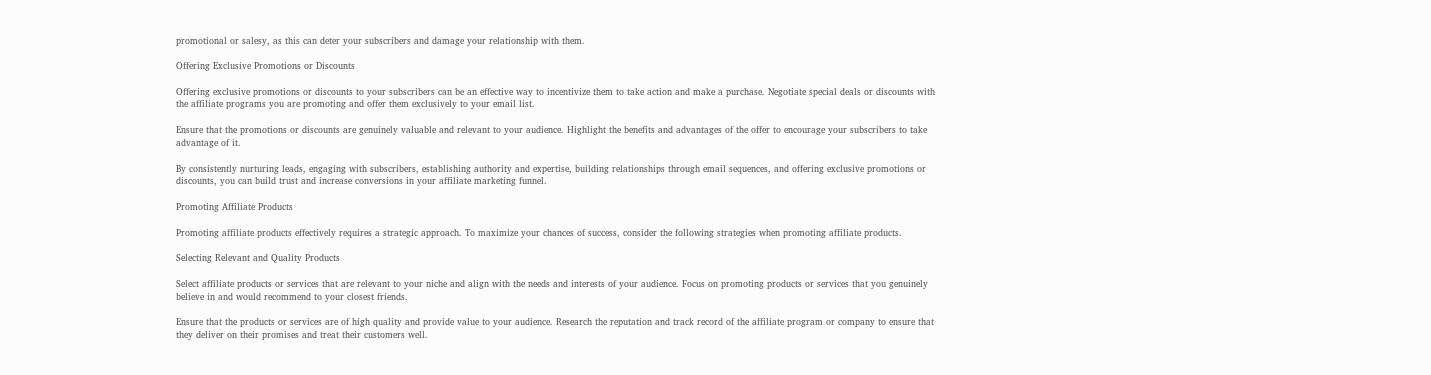promotional or salesy, as this can deter your subscribers and damage your relationship with them.

Offering Exclusive Promotions or Discounts

Offering exclusive promotions or discounts to your subscribers can be an effective way to incentivize them to take action and make a purchase. Negotiate special deals or discounts with the affiliate programs you are promoting and offer them exclusively to your email list.

Ensure that the promotions or discounts are genuinely valuable and relevant to your audience. Highlight the benefits and advantages of the offer to encourage your subscribers to take advantage of it.

By consistently nurturing leads, engaging with subscribers, establishing authority and expertise, building relationships through email sequences, and offering exclusive promotions or discounts, you can build trust and increase conversions in your affiliate marketing funnel.

Promoting Affiliate Products

Promoting affiliate products effectively requires a strategic approach. To maximize your chances of success, consider the following strategies when promoting affiliate products.

Selecting Relevant and Quality Products

Select affiliate products or services that are relevant to your niche and align with the needs and interests of your audience. Focus on promoting products or services that you genuinely believe in and would recommend to your closest friends.

Ensure that the products or services are of high quality and provide value to your audience. Research the reputation and track record of the affiliate program or company to ensure that they deliver on their promises and treat their customers well.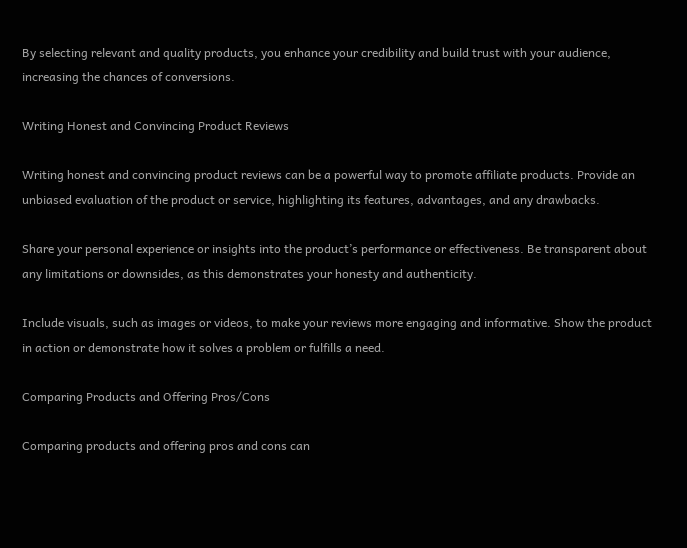By selecting relevant and quality products, you enhance your credibility and build trust with your audience, increasing the chances of conversions.

Writing Honest and Convincing Product Reviews

Writing honest and convincing product reviews can be a powerful way to promote affiliate products. Provide an unbiased evaluation of the product or service, highlighting its features, advantages, and any drawbacks.

Share your personal experience or insights into the product’s performance or effectiveness. Be transparent about any limitations or downsides, as this demonstrates your honesty and authenticity.

Include visuals, such as images or videos, to make your reviews more engaging and informative. Show the product in action or demonstrate how it solves a problem or fulfills a need.

Comparing Products and Offering Pros/Cons

Comparing products and offering pros and cons can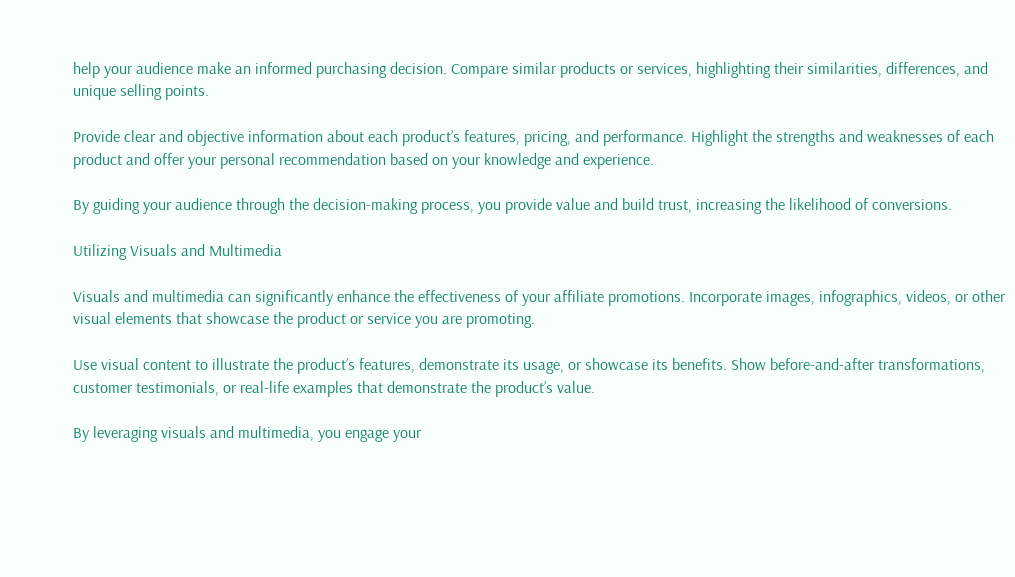help your audience make an informed purchasing decision. Compare similar products or services, highlighting their similarities, differences, and unique selling points.

Provide clear and objective information about each product’s features, pricing, and performance. Highlight the strengths and weaknesses of each product and offer your personal recommendation based on your knowledge and experience.

By guiding your audience through the decision-making process, you provide value and build trust, increasing the likelihood of conversions.

Utilizing Visuals and Multimedia

Visuals and multimedia can significantly enhance the effectiveness of your affiliate promotions. Incorporate images, infographics, videos, or other visual elements that showcase the product or service you are promoting.

Use visual content to illustrate the product’s features, demonstrate its usage, or showcase its benefits. Show before-and-after transformations, customer testimonials, or real-life examples that demonstrate the product’s value.

By leveraging visuals and multimedia, you engage your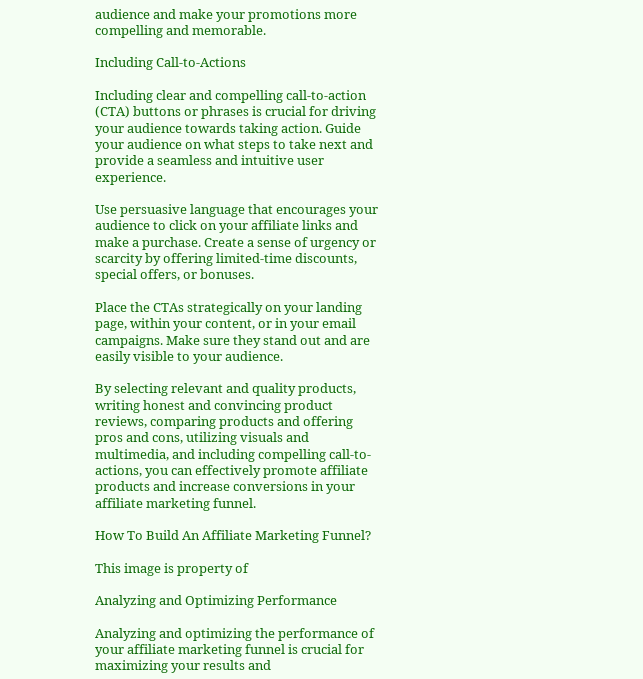audience and make your promotions more compelling and memorable.

Including Call-to-Actions

Including clear and compelling call-to-action (CTA) buttons or phrases is crucial for driving your audience towards taking action. Guide your audience on what steps to take next and provide a seamless and intuitive user experience.

Use persuasive language that encourages your audience to click on your affiliate links and make a purchase. Create a sense of urgency or scarcity by offering limited-time discounts, special offers, or bonuses.

Place the CTAs strategically on your landing page, within your content, or in your email campaigns. Make sure they stand out and are easily visible to your audience.

By selecting relevant and quality products, writing honest and convincing product reviews, comparing products and offering pros and cons, utilizing visuals and multimedia, and including compelling call-to-actions, you can effectively promote affiliate products and increase conversions in your affiliate marketing funnel.

How To Build An Affiliate Marketing Funnel?

This image is property of

Analyzing and Optimizing Performance

Analyzing and optimizing the performance of your affiliate marketing funnel is crucial for maximizing your results and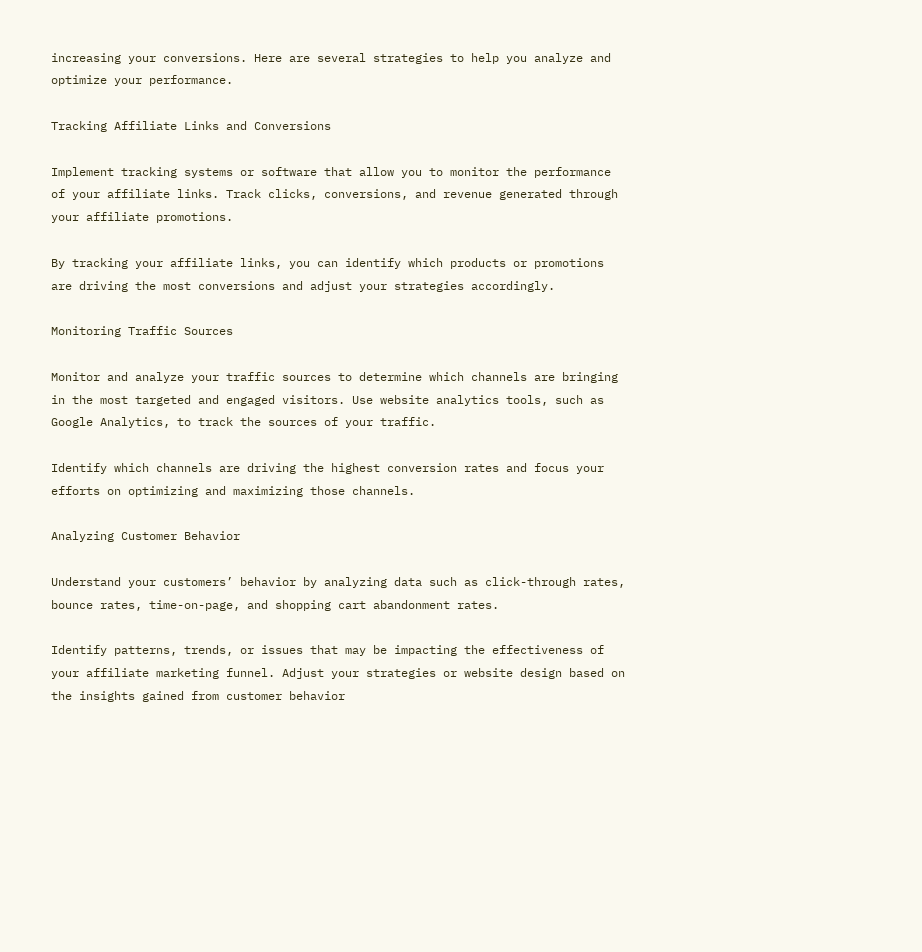increasing your conversions. Here are several strategies to help you analyze and optimize your performance.

Tracking Affiliate Links and Conversions

Implement tracking systems or software that allow you to monitor the performance of your affiliate links. Track clicks, conversions, and revenue generated through your affiliate promotions.

By tracking your affiliate links, you can identify which products or promotions are driving the most conversions and adjust your strategies accordingly.

Monitoring Traffic Sources

Monitor and analyze your traffic sources to determine which channels are bringing in the most targeted and engaged visitors. Use website analytics tools, such as Google Analytics, to track the sources of your traffic.

Identify which channels are driving the highest conversion rates and focus your efforts on optimizing and maximizing those channels.

Analyzing Customer Behavior

Understand your customers’ behavior by analyzing data such as click-through rates, bounce rates, time-on-page, and shopping cart abandonment rates.

Identify patterns, trends, or issues that may be impacting the effectiveness of your affiliate marketing funnel. Adjust your strategies or website design based on the insights gained from customer behavior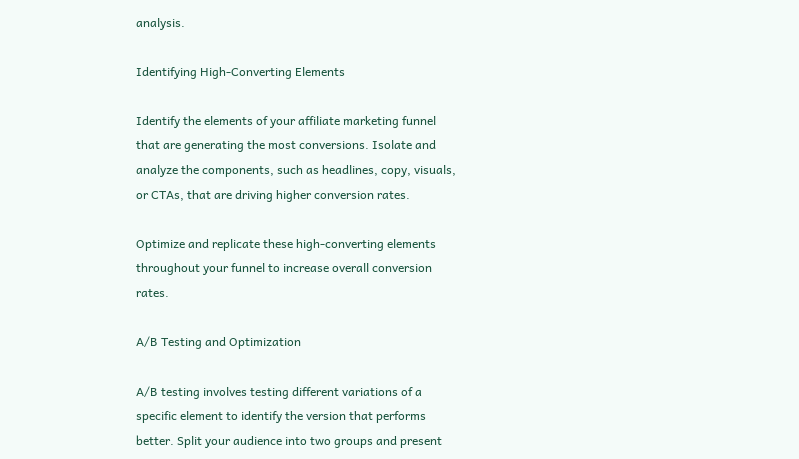analysis.

Identifying High-Converting Elements

Identify the elements of your affiliate marketing funnel that are generating the most conversions. Isolate and analyze the components, such as headlines, copy, visuals, or CTAs, that are driving higher conversion rates.

Optimize and replicate these high-converting elements throughout your funnel to increase overall conversion rates.

A/B Testing and Optimization

A/B testing involves testing different variations of a specific element to identify the version that performs better. Split your audience into two groups and present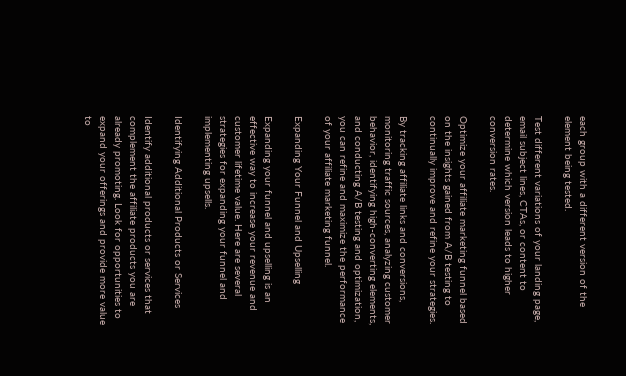each group with a different version of the element being tested.

Test different variations of your landing page, email subject lines, CTAs, or content to determine which version leads to higher conversion rates.

Optimize your affiliate marketing funnel based on the insights gained from A/B testing to continually improve and refine your strategies.

By tracking affiliate links and conversions, monitoring traffic sources, analyzing customer behavior, identifying high-converting elements, and conducting A/B testing and optimization, you can refine and maximize the performance of your affiliate marketing funnel.

Expanding Your Funnel and Upselling

Expanding your funnel and upselling is an effective way to increase your revenue and customer lifetime value. Here are several strategies for expanding your funnel and implementing upsells.

Identifying Additional Products or Services

Identify additional products or services that complement the affiliate products you are already promoting. Look for opportunities to expand your offerings and provide more value to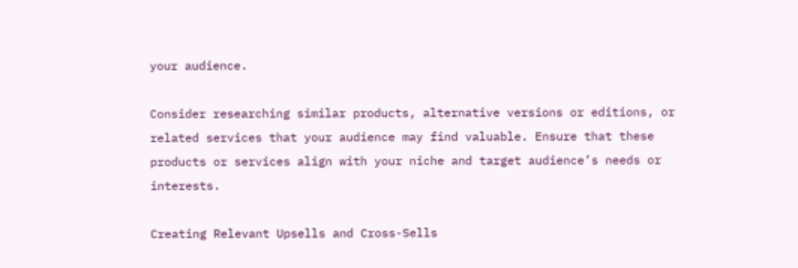your audience.

Consider researching similar products, alternative versions or editions, or related services that your audience may find valuable. Ensure that these products or services align with your niche and target audience’s needs or interests.

Creating Relevant Upsells and Cross-Sells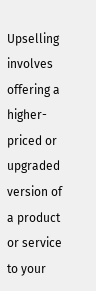Upselling involves offering a higher-priced or upgraded version of a product or service to your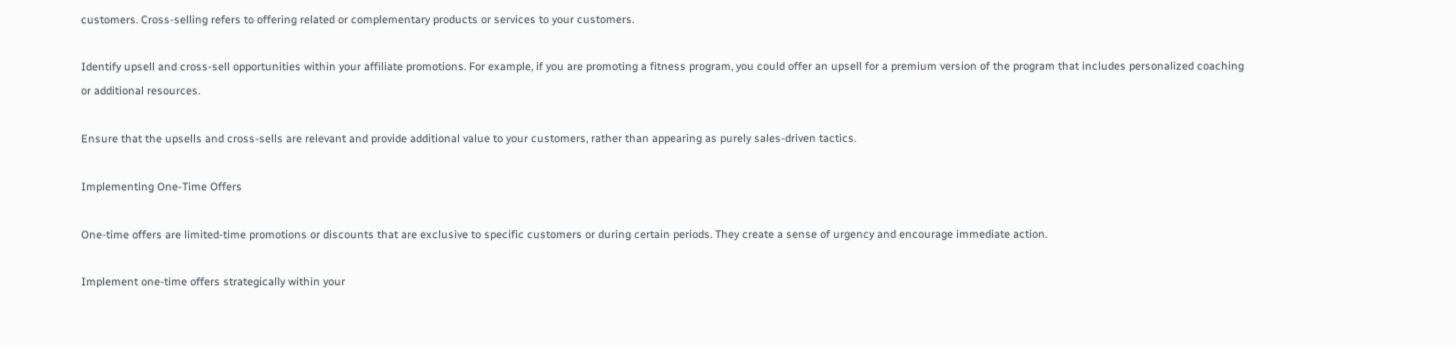customers. Cross-selling refers to offering related or complementary products or services to your customers.

Identify upsell and cross-sell opportunities within your affiliate promotions. For example, if you are promoting a fitness program, you could offer an upsell for a premium version of the program that includes personalized coaching or additional resources.

Ensure that the upsells and cross-sells are relevant and provide additional value to your customers, rather than appearing as purely sales-driven tactics.

Implementing One-Time Offers

One-time offers are limited-time promotions or discounts that are exclusive to specific customers or during certain periods. They create a sense of urgency and encourage immediate action.

Implement one-time offers strategically within your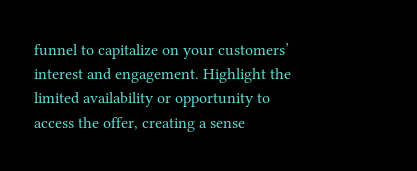funnel to capitalize on your customers’ interest and engagement. Highlight the limited availability or opportunity to access the offer, creating a sense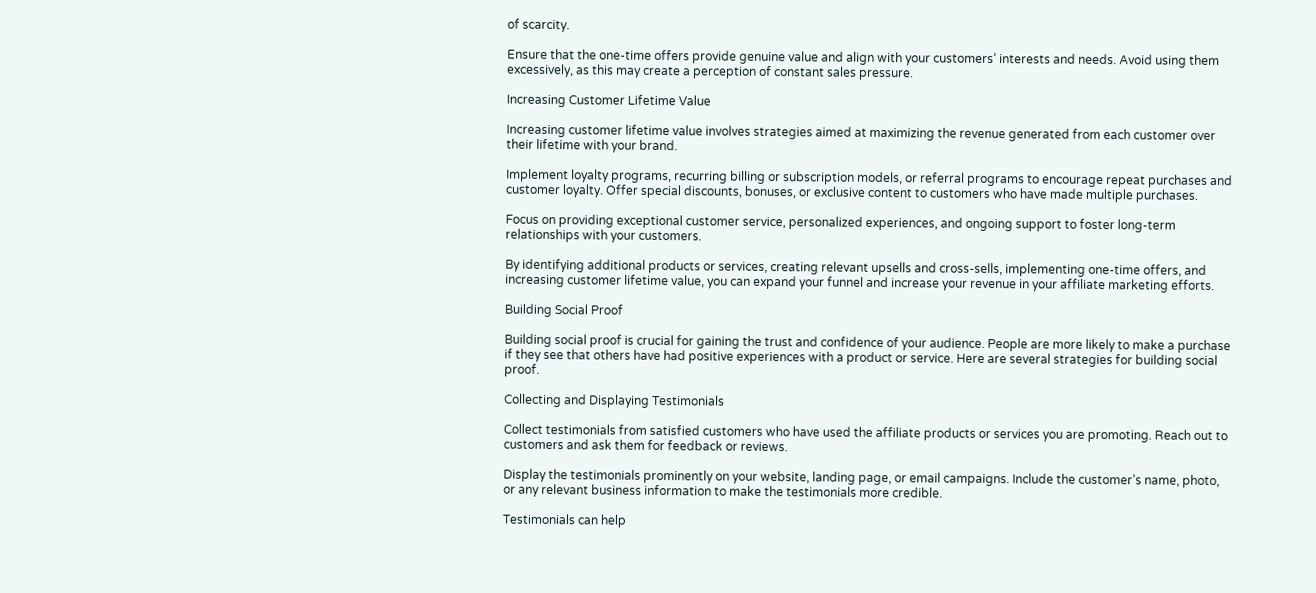of scarcity.

Ensure that the one-time offers provide genuine value and align with your customers’ interests and needs. Avoid using them excessively, as this may create a perception of constant sales pressure.

Increasing Customer Lifetime Value

Increasing customer lifetime value involves strategies aimed at maximizing the revenue generated from each customer over their lifetime with your brand.

Implement loyalty programs, recurring billing or subscription models, or referral programs to encourage repeat purchases and customer loyalty. Offer special discounts, bonuses, or exclusive content to customers who have made multiple purchases.

Focus on providing exceptional customer service, personalized experiences, and ongoing support to foster long-term relationships with your customers.

By identifying additional products or services, creating relevant upsells and cross-sells, implementing one-time offers, and increasing customer lifetime value, you can expand your funnel and increase your revenue in your affiliate marketing efforts.

Building Social Proof

Building social proof is crucial for gaining the trust and confidence of your audience. People are more likely to make a purchase if they see that others have had positive experiences with a product or service. Here are several strategies for building social proof.

Collecting and Displaying Testimonials

Collect testimonials from satisfied customers who have used the affiliate products or services you are promoting. Reach out to customers and ask them for feedback or reviews.

Display the testimonials prominently on your website, landing page, or email campaigns. Include the customer’s name, photo, or any relevant business information to make the testimonials more credible.

Testimonials can help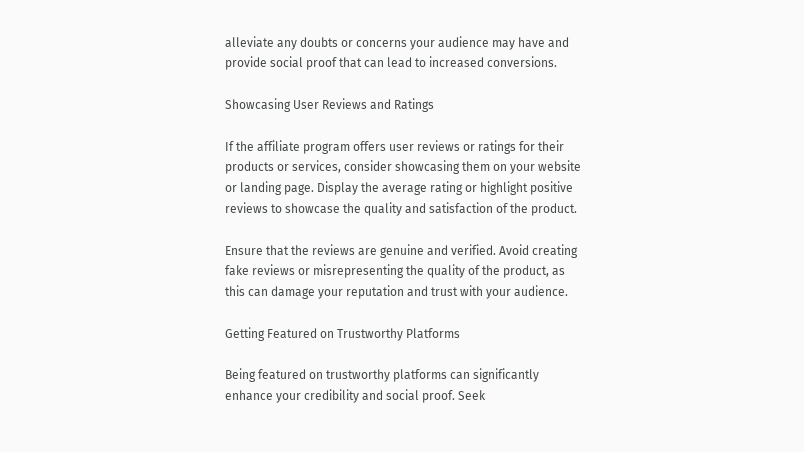alleviate any doubts or concerns your audience may have and provide social proof that can lead to increased conversions.

Showcasing User Reviews and Ratings

If the affiliate program offers user reviews or ratings for their products or services, consider showcasing them on your website or landing page. Display the average rating or highlight positive reviews to showcase the quality and satisfaction of the product.

Ensure that the reviews are genuine and verified. Avoid creating fake reviews or misrepresenting the quality of the product, as this can damage your reputation and trust with your audience.

Getting Featured on Trustworthy Platforms

Being featured on trustworthy platforms can significantly enhance your credibility and social proof. Seek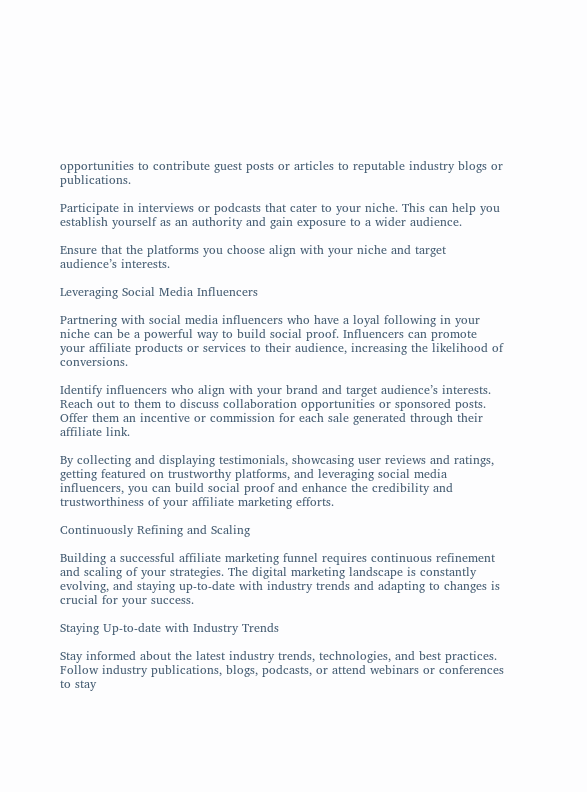opportunities to contribute guest posts or articles to reputable industry blogs or publications.

Participate in interviews or podcasts that cater to your niche. This can help you establish yourself as an authority and gain exposure to a wider audience.

Ensure that the platforms you choose align with your niche and target audience’s interests.

Leveraging Social Media Influencers

Partnering with social media influencers who have a loyal following in your niche can be a powerful way to build social proof. Influencers can promote your affiliate products or services to their audience, increasing the likelihood of conversions.

Identify influencers who align with your brand and target audience’s interests. Reach out to them to discuss collaboration opportunities or sponsored posts. Offer them an incentive or commission for each sale generated through their affiliate link.

By collecting and displaying testimonials, showcasing user reviews and ratings, getting featured on trustworthy platforms, and leveraging social media influencers, you can build social proof and enhance the credibility and trustworthiness of your affiliate marketing efforts.

Continuously Refining and Scaling

Building a successful affiliate marketing funnel requires continuous refinement and scaling of your strategies. The digital marketing landscape is constantly evolving, and staying up-to-date with industry trends and adapting to changes is crucial for your success.

Staying Up-to-date with Industry Trends

Stay informed about the latest industry trends, technologies, and best practices. Follow industry publications, blogs, podcasts, or attend webinars or conferences to stay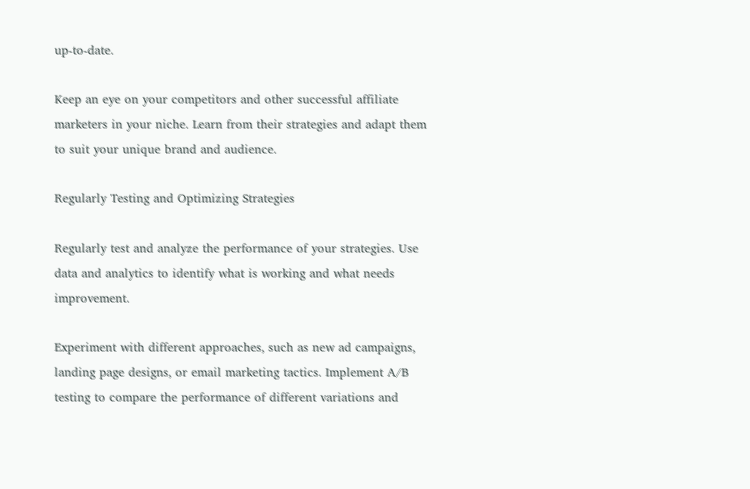up-to-date.

Keep an eye on your competitors and other successful affiliate marketers in your niche. Learn from their strategies and adapt them to suit your unique brand and audience.

Regularly Testing and Optimizing Strategies

Regularly test and analyze the performance of your strategies. Use data and analytics to identify what is working and what needs improvement.

Experiment with different approaches, such as new ad campaigns, landing page designs, or email marketing tactics. Implement A/B testing to compare the performance of different variations and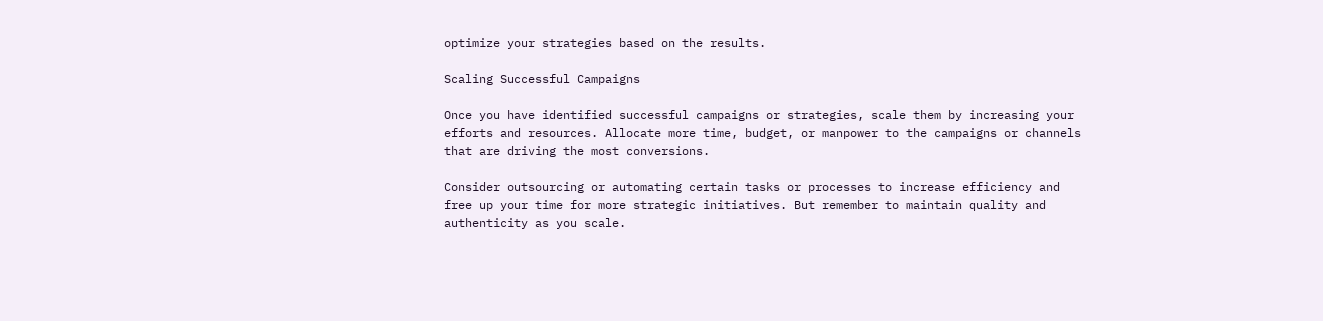optimize your strategies based on the results.

Scaling Successful Campaigns

Once you have identified successful campaigns or strategies, scale them by increasing your efforts and resources. Allocate more time, budget, or manpower to the campaigns or channels that are driving the most conversions.

Consider outsourcing or automating certain tasks or processes to increase efficiency and free up your time for more strategic initiatives. But remember to maintain quality and authenticity as you scale.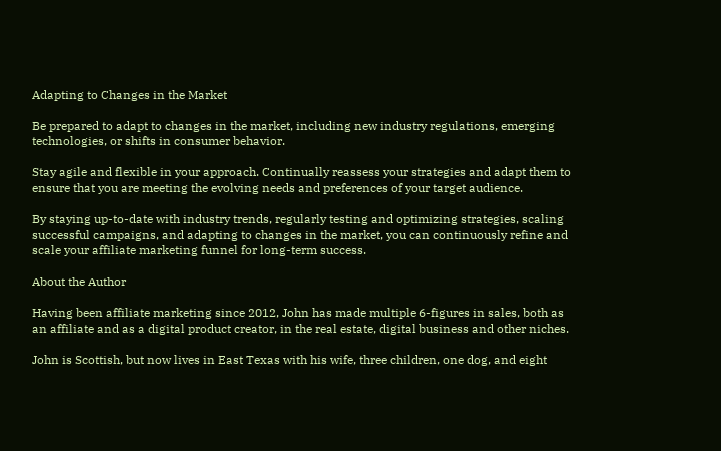Adapting to Changes in the Market

Be prepared to adapt to changes in the market, including new industry regulations, emerging technologies, or shifts in consumer behavior.

Stay agile and flexible in your approach. Continually reassess your strategies and adapt them to ensure that you are meeting the evolving needs and preferences of your target audience.

By staying up-to-date with industry trends, regularly testing and optimizing strategies, scaling successful campaigns, and adapting to changes in the market, you can continuously refine and scale your affiliate marketing funnel for long-term success.

About the Author

Having been affiliate marketing since 2012, John has made multiple 6-figures in sales, both as an affiliate and as a digital product creator, in the real estate, digital business and other niches.

John is Scottish, but now lives in East Texas with his wife, three children, one dog, and eight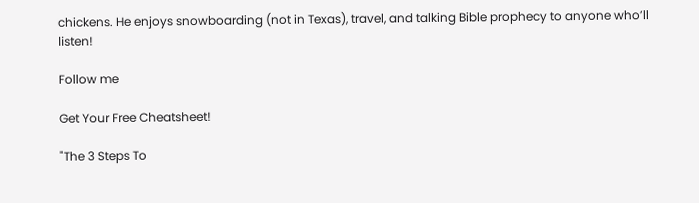chickens. He enjoys snowboarding (not in Texas), travel, and talking Bible prophecy to anyone who’ll listen!

Follow me

Get Your Free Cheatsheet!

"The 3 Steps To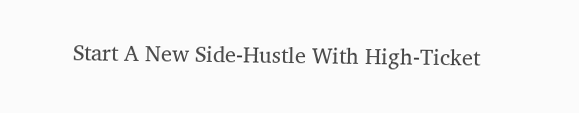Start A New Side-Hustle With High-Ticket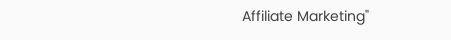Affiliate Marketing"